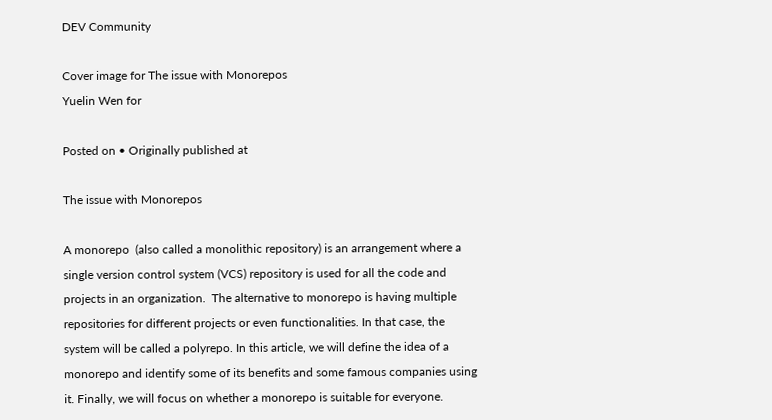DEV Community

Cover image for The issue with Monorepos
Yuelin Wen for

Posted on • Originally published at

The issue with Monorepos

A monorepo  (also called a monolithic repository) is an arrangement where a single version control system (VCS) repository is used for all the code and projects in an organization.  The alternative to monorepo is having multiple repositories for different projects or even functionalities. In that case, the system will be called a polyrepo. In this article, we will define the idea of a monorepo and identify some of its benefits and some famous companies using it. Finally, we will focus on whether a monorepo is suitable for everyone.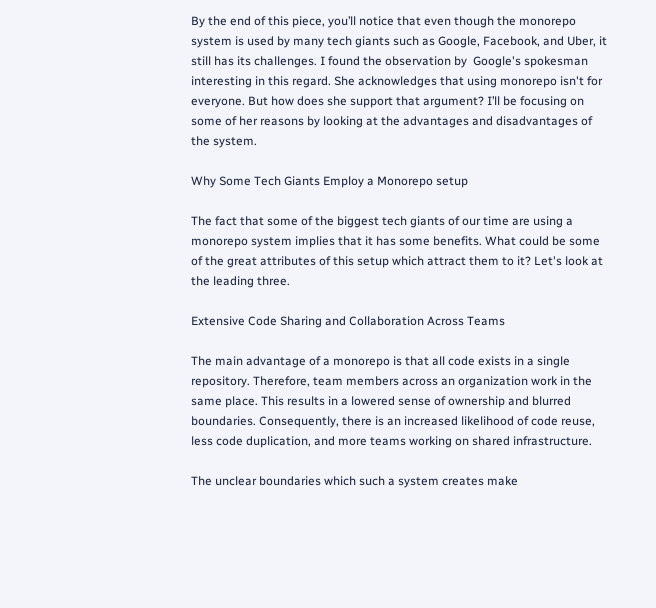By the end of this piece, you’ll notice that even though the monorepo system is used by many tech giants such as Google, Facebook, and Uber, it still has its challenges. I found the observation by  Google's spokesman interesting in this regard. She acknowledges that using monorepo isn't for everyone. But how does she support that argument? I’ll be focusing on some of her reasons by looking at the advantages and disadvantages of the system.

Why Some Tech Giants Employ a Monorepo setup

The fact that some of the biggest tech giants of our time are using a monorepo system implies that it has some benefits. What could be some of the great attributes of this setup which attract them to it? Let's look at the leading three.

Extensive Code Sharing and Collaboration Across Teams

The main advantage of a monorepo is that all code exists in a single repository. Therefore, team members across an organization work in the same place. This results in a lowered sense of ownership and blurred boundaries. Consequently, there is an increased likelihood of code reuse, less code duplication, and more teams working on shared infrastructure.

The unclear boundaries which such a system creates make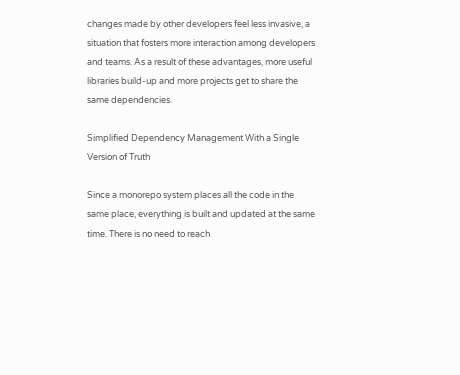changes made by other developers feel less invasive, a situation that fosters more interaction among developers and teams. As a result of these advantages, more useful libraries build-up and more projects get to share the same dependencies.

Simplified Dependency Management With a Single Version of Truth

Since a monorepo system places all the code in the same place, everything is built and updated at the same time. There is no need to reach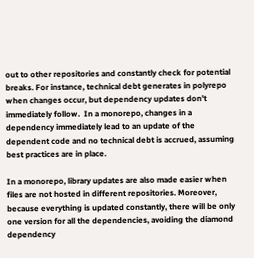out to other repositories and constantly check for potential breaks. For instance, technical debt generates in polyrepo when changes occur, but dependency updates don't immediately follow.  In a monorepo, changes in a dependency immediately lead to an update of the dependent code and no technical debt is accrued, assuming best practices are in place.

In a monorepo, library updates are also made easier when files are not hosted in different repositories. Moreover, because everything is updated constantly, there will be only one version for all the dependencies, avoiding the diamond dependency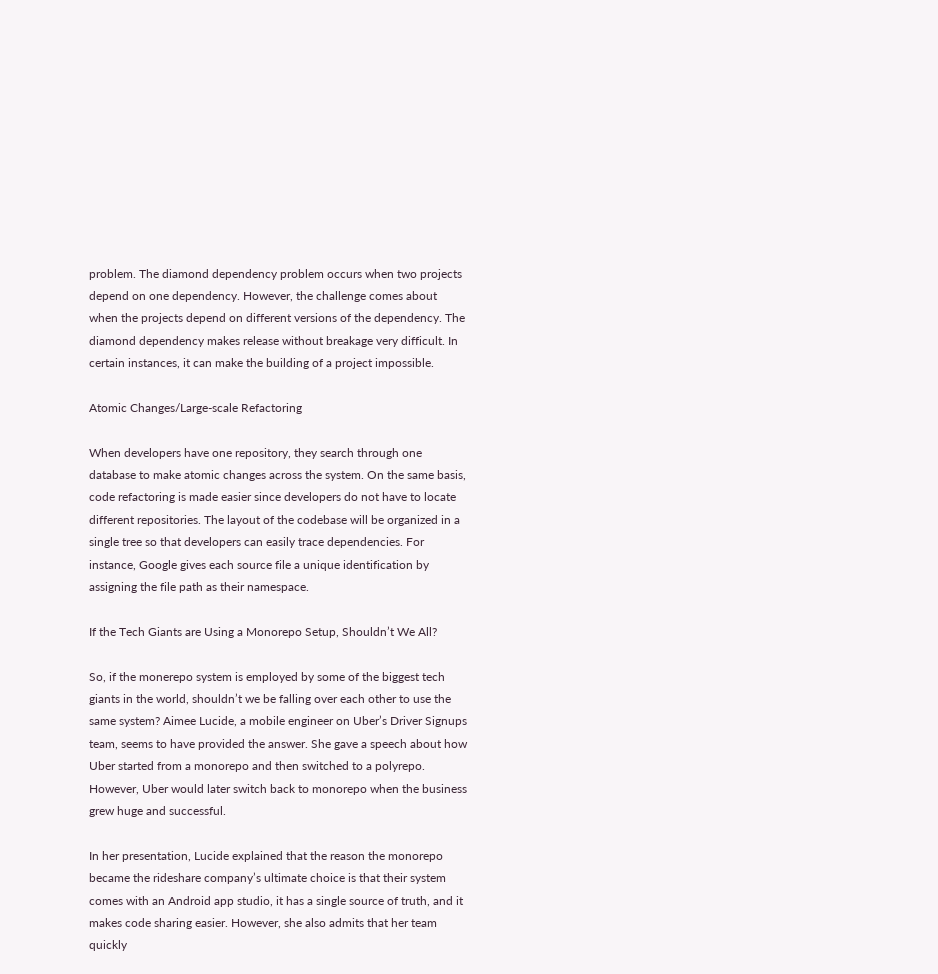problem. The diamond dependency problem occurs when two projects depend on one dependency. However, the challenge comes about when the projects depend on different versions of the dependency. The diamond dependency makes release without breakage very difficult. In certain instances, it can make the building of a project impossible.

Atomic Changes/Large-scale Refactoring

When developers have one repository, they search through one database to make atomic changes across the system. On the same basis, code refactoring is made easier since developers do not have to locate different repositories. The layout of the codebase will be organized in a single tree so that developers can easily trace dependencies. For instance, Google gives each source file a unique identification by assigning the file path as their namespace.

If the Tech Giants are Using a Monorepo Setup, Shouldn’t We All?

So, if the monerepo system is employed by some of the biggest tech giants in the world, shouldn’t we be falling over each other to use the same system? Aimee Lucide, a mobile engineer on Uber’s Driver Signups team, seems to have provided the answer. She gave a speech about how Uber started from a monorepo and then switched to a polyrepo. However, Uber would later switch back to monorepo when the business grew huge and successful.

In her presentation, Lucide explained that the reason the monorepo became the rideshare company’s ultimate choice is that their system comes with an Android app studio, it has a single source of truth, and it makes code sharing easier. However, she also admits that her team quickly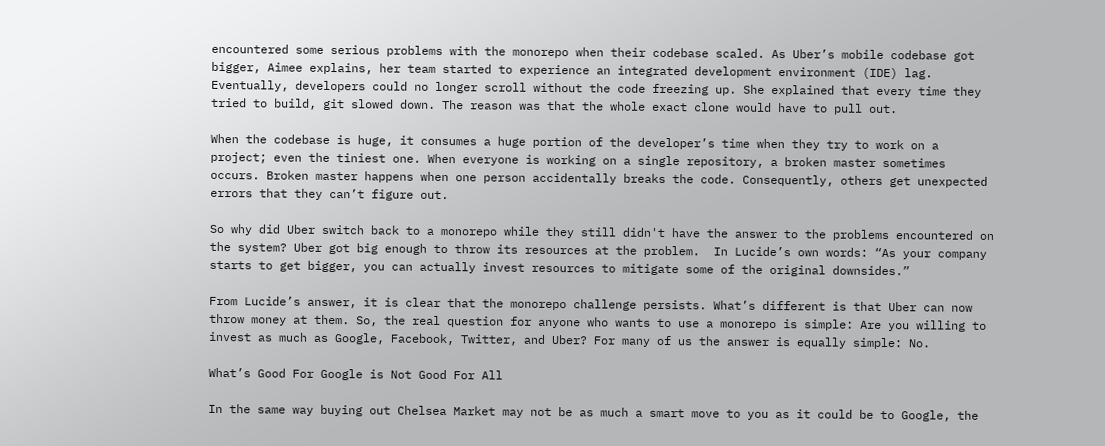encountered some serious problems with the monorepo when their codebase scaled. As Uber’s mobile codebase got bigger, Aimee explains, her team started to experience an integrated development environment (IDE) lag.  Eventually, developers could no longer scroll without the code freezing up. She explained that every time they tried to build, git slowed down. The reason was that the whole exact clone would have to pull out.

When the codebase is huge, it consumes a huge portion of the developer’s time when they try to work on a project; even the tiniest one. When everyone is working on a single repository, a broken master sometimes occurs. Broken master happens when one person accidentally breaks the code. Consequently, others get unexpected errors that they can’t figure out.

So why did Uber switch back to a monorepo while they still didn't have the answer to the problems encountered on the system? Uber got big enough to throw its resources at the problem.  In Lucide’s own words: “As your company starts to get bigger, you can actually invest resources to mitigate some of the original downsides.”

From Lucide’s answer, it is clear that the monorepo challenge persists. What’s different is that Uber can now throw money at them. So, the real question for anyone who wants to use a monorepo is simple: Are you willing to invest as much as Google, Facebook, Twitter, and Uber? For many of us the answer is equally simple: No.

What’s Good For Google is Not Good For All

In the same way buying out Chelsea Market may not be as much a smart move to you as it could be to Google, the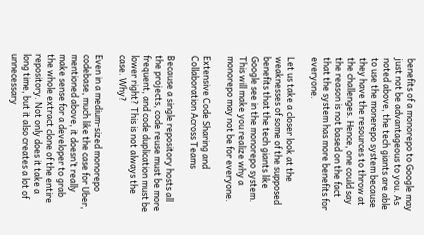benefits of a monorepo to Google may just not be advantageous to you. As noted above, the tech giants are able to use the monerepo system because they have the resources to throw at the challenges. Hence, one could say the reason is not based on the fact that the system has more benefits for everyone.

Let us take a closer look at the weaknesses of some of the supposed benefits that the tech giants like Google see in the monorepo system. This will make you realize why a monorepo may not be for everyone.

Extensive Code Sharing and Collaboration Across Teams

Because a single repository hosts all the projects, code reuse must be more frequent, and code duplication must be lower right? This is not always the case. Why?

Even in a medium-sized monorepo codebase, much like the case for Uber, mentioned above, it doesn’t really make sense for a developer to grab the whole extract clone of the entire repository. Not only does it take a long time, but it also creates a lot of unnecessary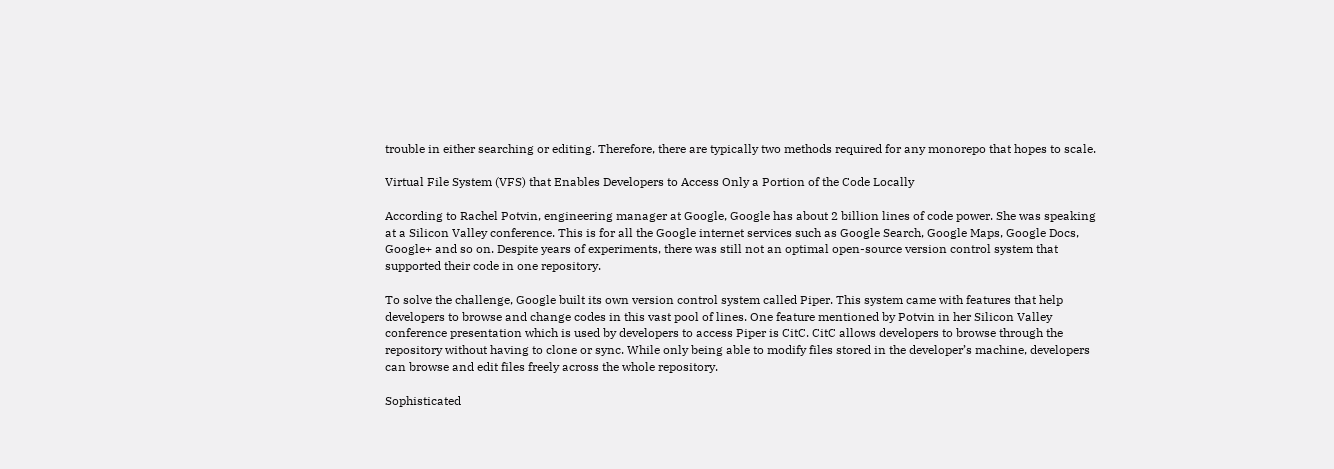trouble in either searching or editing. Therefore, there are typically two methods required for any monorepo that hopes to scale.

Virtual File System (VFS) that Enables Developers to Access Only a Portion of the Code Locally

According to Rachel Potvin, engineering manager at Google, Google has about 2 billion lines of code power. She was speaking at a Silicon Valley conference. This is for all the Google internet services such as Google Search, Google Maps, Google Docs, Google+ and so on. Despite years of experiments, there was still not an optimal open-source version control system that supported their code in one repository.

To solve the challenge, Google built its own version control system called Piper. This system came with features that help developers to browse and change codes in this vast pool of lines. One feature mentioned by Potvin in her Silicon Valley conference presentation which is used by developers to access Piper is CitC. CitC allows developers to browse through the repository without having to clone or sync. While only being able to modify files stored in the developer’s machine, developers can browse and edit files freely across the whole repository.

Sophisticated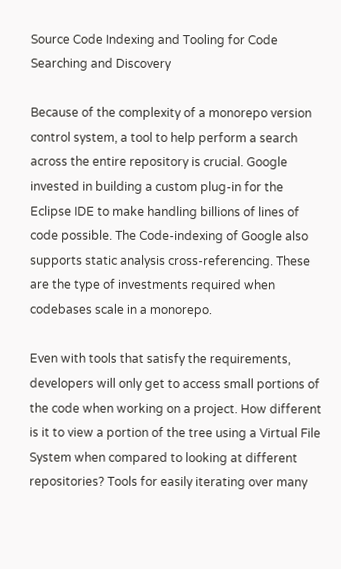Source Code Indexing and Tooling for Code Searching and Discovery

Because of the complexity of a monorepo version control system, a tool to help perform a search across the entire repository is crucial. Google invested in building a custom plug-in for the Eclipse IDE to make handling billions of lines of code possible. The Code-indexing of Google also supports static analysis cross-referencing. These are the type of investments required when codebases scale in a monorepo.

Even with tools that satisfy the requirements, developers will only get to access small portions of the code when working on a project. How different is it to view a portion of the tree using a Virtual File System when compared to looking at different repositories? Tools for easily iterating over many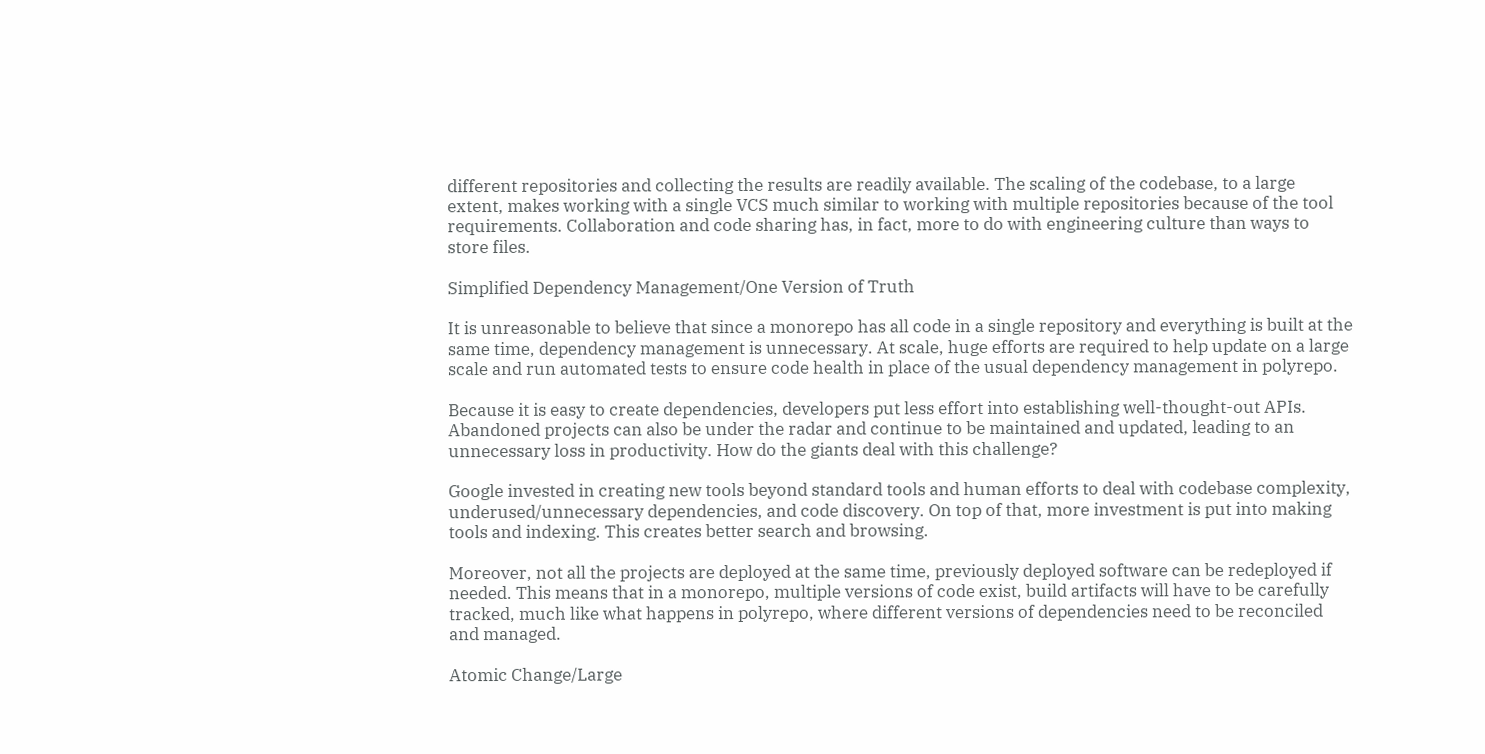different repositories and collecting the results are readily available. The scaling of the codebase, to a large extent, makes working with a single VCS much similar to working with multiple repositories because of the tool requirements. Collaboration and code sharing has, in fact, more to do with engineering culture than ways to store files.

Simplified Dependency Management/One Version of Truth

It is unreasonable to believe that since a monorepo has all code in a single repository and everything is built at the same time, dependency management is unnecessary. At scale, huge efforts are required to help update on a large scale and run automated tests to ensure code health in place of the usual dependency management in polyrepo.

Because it is easy to create dependencies, developers put less effort into establishing well-thought-out APIs. Abandoned projects can also be under the radar and continue to be maintained and updated, leading to an unnecessary loss in productivity. How do the giants deal with this challenge?

Google invested in creating new tools beyond standard tools and human efforts to deal with codebase complexity, underused/unnecessary dependencies, and code discovery. On top of that, more investment is put into making tools and indexing. This creates better search and browsing.

Moreover, not all the projects are deployed at the same time, previously deployed software can be redeployed if needed. This means that in a monorepo, multiple versions of code exist, build artifacts will have to be carefully tracked, much like what happens in polyrepo, where different versions of dependencies need to be reconciled and managed.

Atomic Change/Large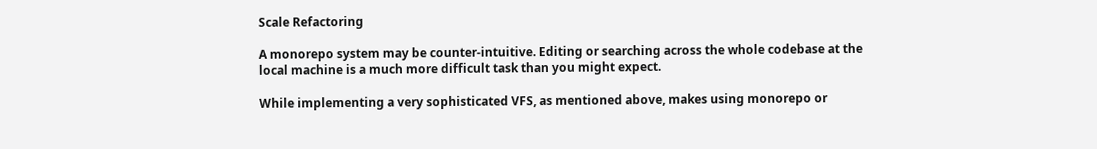Scale Refactoring

A monorepo system may be counter-intuitive. Editing or searching across the whole codebase at the local machine is a much more difficult task than you might expect.

While implementing a very sophisticated VFS, as mentioned above, makes using monorepo or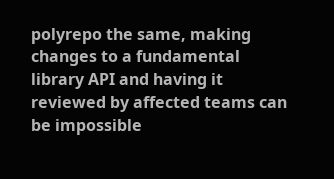polyrepo the same, making changes to a fundamental library API and having it reviewed by affected teams can be impossible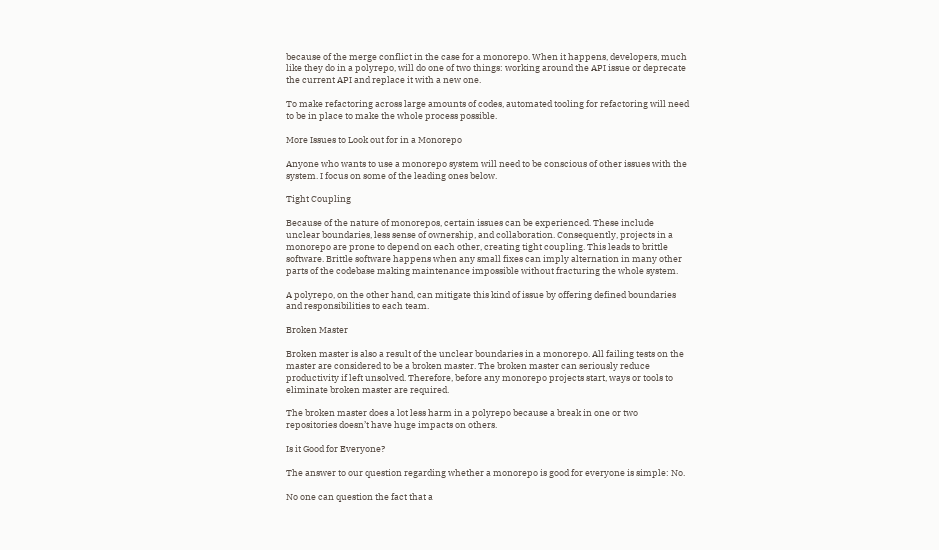because of the merge conflict in the case for a monorepo. When it happens, developers, much like they do in a polyrepo, will do one of two things: working around the API issue or deprecate the current API and replace it with a new one.

To make refactoring across large amounts of codes, automated tooling for refactoring will need to be in place to make the whole process possible.

More Issues to Look out for in a Monorepo

Anyone who wants to use a monorepo system will need to be conscious of other issues with the system. I focus on some of the leading ones below.

Tight Coupling

Because of the nature of monorepos, certain issues can be experienced. These include unclear boundaries, less sense of ownership, and collaboration. Consequently, projects in a monorepo are prone to depend on each other, creating tight coupling. This leads to brittle software. Brittle software happens when any small fixes can imply alternation in many other parts of the codebase making maintenance impossible without fracturing the whole system.

A polyrepo, on the other hand, can mitigate this kind of issue by offering defined boundaries and responsibilities to each team.

Broken Master

Broken master is also a result of the unclear boundaries in a monorepo. All failing tests on the master are considered to be a broken master. The broken master can seriously reduce productivity if left unsolved. Therefore, before any monorepo projects start, ways or tools to eliminate broken master are required.

The broken master does a lot less harm in a polyrepo because a break in one or two repositories doesn’t have huge impacts on others.

Is it Good for Everyone?

The answer to our question regarding whether a monorepo is good for everyone is simple: No.

No one can question the fact that a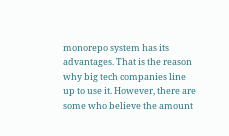monorepo system has its advantages. That is the reason why big tech companies line up to use it. However, there are some who believe the amount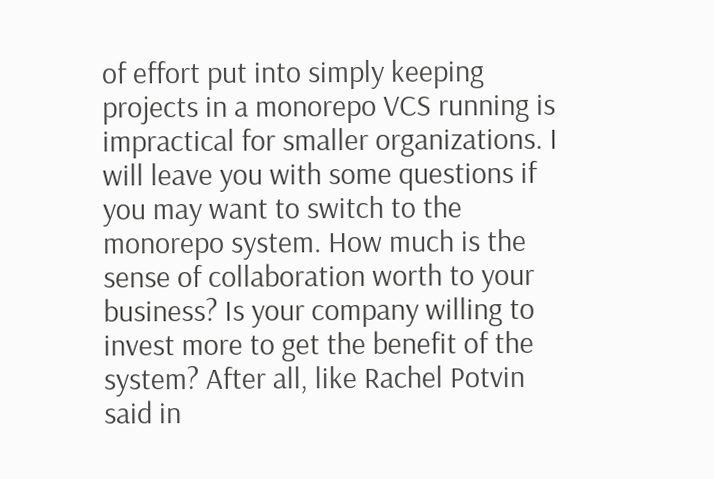of effort put into simply keeping projects in a monorepo VCS running is impractical for smaller organizations. I will leave you with some questions if you may want to switch to the monorepo system. How much is the sense of collaboration worth to your business? Is your company willing to invest more to get the benefit of the system? After all, like Rachel Potvin said in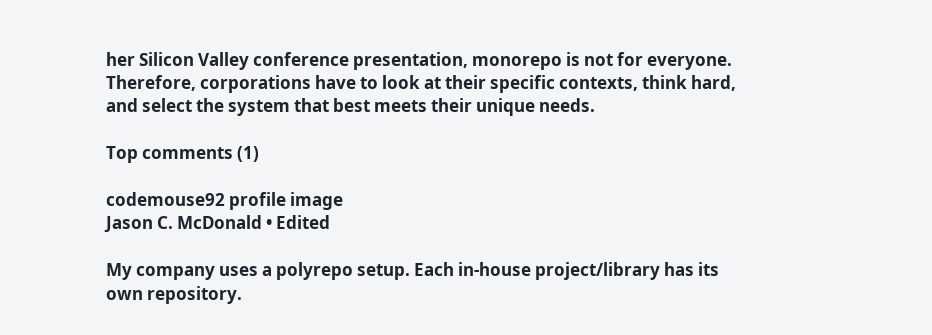her Silicon Valley conference presentation, monorepo is not for everyone. Therefore, corporations have to look at their specific contexts, think hard, and select the system that best meets their unique needs.

Top comments (1)

codemouse92 profile image
Jason C. McDonald • Edited

My company uses a polyrepo setup. Each in-house project/library has its own repository.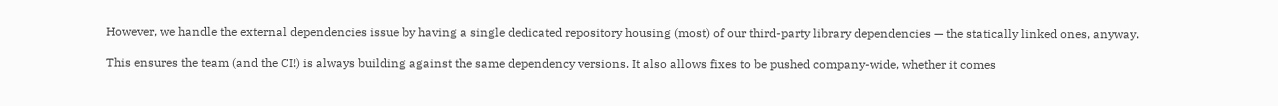However, we handle the external dependencies issue by having a single dedicated repository housing (most) of our third-party library dependencies — the statically linked ones, anyway.

This ensures the team (and the CI!) is always building against the same dependency versions. It also allows fixes to be pushed company-wide, whether it comes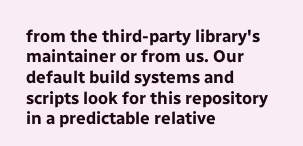from the third-party library's maintainer or from us. Our default build systems and scripts look for this repository in a predictable relative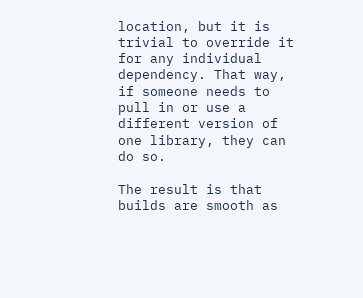location, but it is trivial to override it for any individual dependency. That way, if someone needs to pull in or use a different version of one library, they can do so.

The result is that builds are smooth as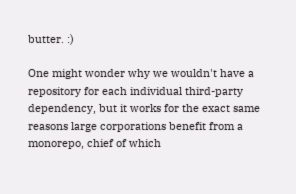butter. :)

One might wonder why we wouldn't have a repository for each individual third-party dependency, but it works for the exact same reasons large corporations benefit from a monorepo, chief of which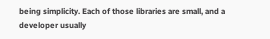being simplicity. Each of those libraries are small, and a developer usually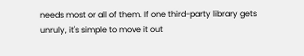needs most or all of them. If one third-party library gets unruly, it's simple to move it out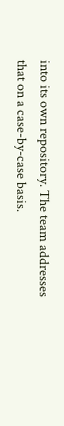into its own repository. The team addresses that on a case-by-case basis.